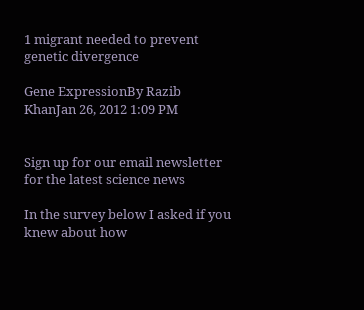1 migrant needed to prevent genetic divergence

Gene ExpressionBy Razib KhanJan 26, 2012 1:09 PM


Sign up for our email newsletter for the latest science news

In the survey below I asked if you knew about how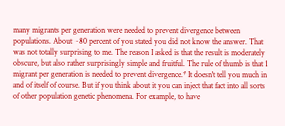many migrants per generation were needed to prevent divergence between populations. About ~80 percent of you stated you did not know the answer. That was not totally surprising to me. The reason I asked is that the result is moderately obscure, but also rather surprisingly simple and fruitful. The rule of thumb is that 1 migrant per generation is needed to prevent divergence.* It doesn't tell you much in and of itself of course. But if you think about it you can inject that fact into all sorts of other population genetic phenomena. For example, to have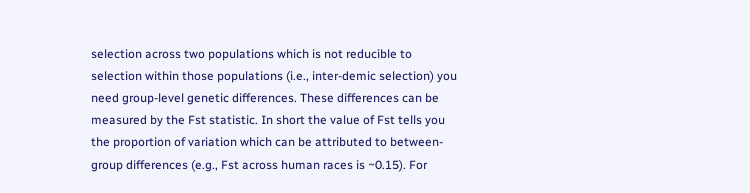selection across two populations which is not reducible to selection within those populations (i.e., inter-demic selection) you need group-level genetic differences. These differences can be measured by the Fst statistic. In short the value of Fst tells you the proportion of variation which can be attributed to between-group differences (e.g., Fst across human races is ~0.15). For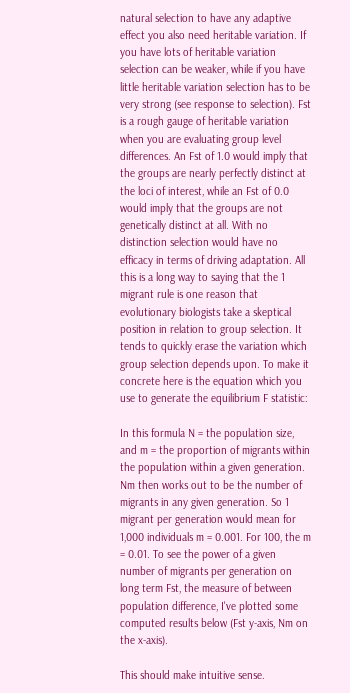natural selection to have any adaptive effect you also need heritable variation. If you have lots of heritable variation selection can be weaker, while if you have little heritable variation selection has to be very strong (see response to selection). Fst is a rough gauge of heritable variation when you are evaluating group level differences. An Fst of 1.0 would imply that the groups are nearly perfectly distinct at the loci of interest, while an Fst of 0.0 would imply that the groups are not genetically distinct at all. With no distinction selection would have no efficacy in terms of driving adaptation. All this is a long way to saying that the 1 migrant rule is one reason that evolutionary biologists take a skeptical position in relation to group selection. It tends to quickly erase the variation which group selection depends upon. To make it concrete here is the equation which you use to generate the equilibrium F statistic:

In this formula N = the population size, and m = the proportion of migrants within the population within a given generation. Nm then works out to be the number of migrants in any given generation. So 1 migrant per generation would mean for 1,000 individuals m = 0.001. For 100, the m = 0.01. To see the power of a given number of migrants per generation on long term Fst, the measure of between population difference, I've plotted some computed results below (Fst y-axis, Nm on the x-axis).

This should make intuitive sense.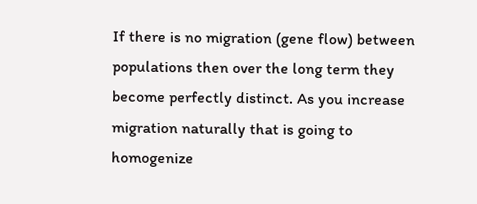If there is no migration (gene flow) between populations then over the long term they become perfectly distinct. As you increase migration naturally that is going to homogenize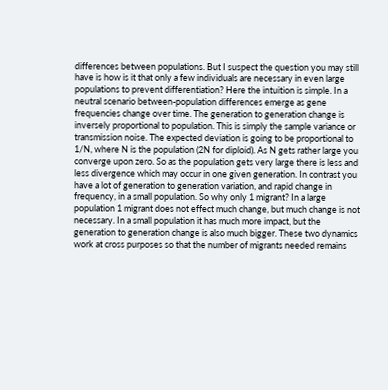differences between populations. But I suspect the question you may still have is how is it that only a few individuals are necessary in even large populations to prevent differentiation? Here the intuition is simple. In a neutral scenario between-population differences emerge as gene frequencies change over time. The generation to generation change is inversely proportional to population. This is simply the sample variance or transmission noise. The expected deviation is going to be proportional to 1/N, where N is the population (2N for diploid). As N gets rather large you converge upon zero. So as the population gets very large there is less and less divergence which may occur in one given generation. In contrast you have a lot of generation to generation variation, and rapid change in frequency, in a small population. So why only 1 migrant? In a large population 1 migrant does not effect much change, but much change is not necessary. In a small population it has much more impact, but the generation to generation change is also much bigger. These two dynamics work at cross purposes so that the number of migrants needed remains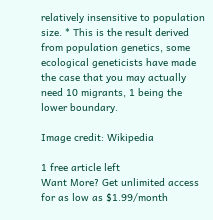relatively insensitive to population size. * This is the result derived from population genetics, some ecological geneticists have made the case that you may actually need 10 migrants, 1 being the lower boundary.

Image credit: Wikipedia

1 free article left
Want More? Get unlimited access for as low as $1.99/month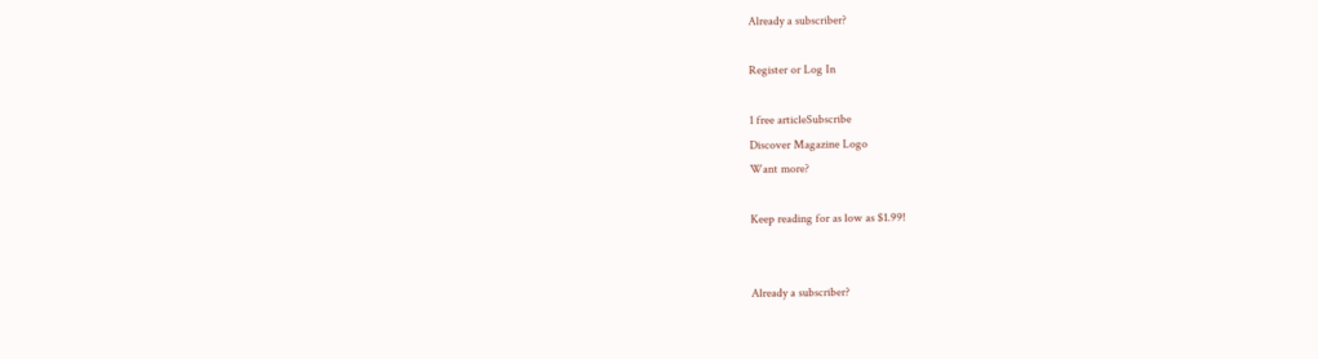Already a subscriber?

Register or Log In

1 free articleSubscribe
Discover Magazine Logo
Want more?

Keep reading for as low as $1.99!


Already a subscriber?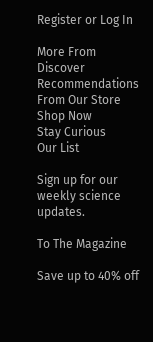Register or Log In

More From Discover
Recommendations From Our Store
Shop Now
Stay Curious
Our List

Sign up for our weekly science updates.

To The Magazine

Save up to 40% off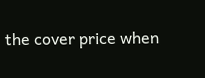the cover price when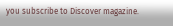you subscribe to Discover magazine.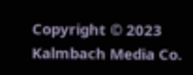Copyright © 2023 Kalmbach Media Co.